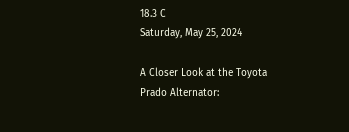18.3 C
Saturday, May 25, 2024

A Closer Look at the Toyota Prado Alternator: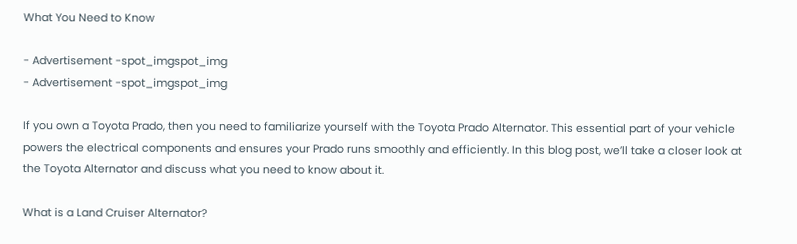What You Need to Know

- Advertisement -spot_imgspot_img
- Advertisement -spot_imgspot_img

If you own a Toyota Prado, then you need to familiarize yourself with the Toyota Prado Alternator. This essential part of your vehicle powers the electrical components and ensures your Prado runs smoothly and efficiently. In this blog post, we’ll take a closer look at the Toyota Alternator and discuss what you need to know about it.

What is a Land Cruiser Alternator?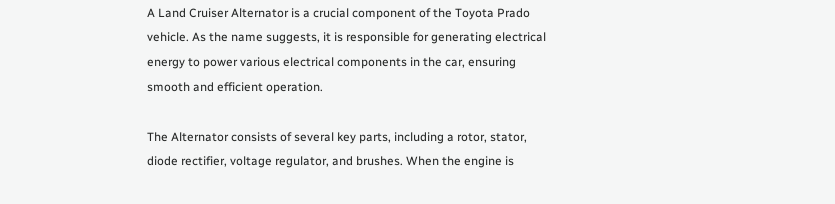A Land Cruiser Alternator is a crucial component of the Toyota Prado vehicle. As the name suggests, it is responsible for generating electrical energy to power various electrical components in the car, ensuring smooth and efficient operation.

The Alternator consists of several key parts, including a rotor, stator, diode rectifier, voltage regulator, and brushes. When the engine is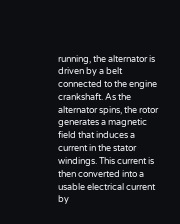running, the alternator is driven by a belt connected to the engine crankshaft. As the alternator spins, the rotor generates a magnetic field that induces a current in the stator windings. This current is then converted into a usable electrical current by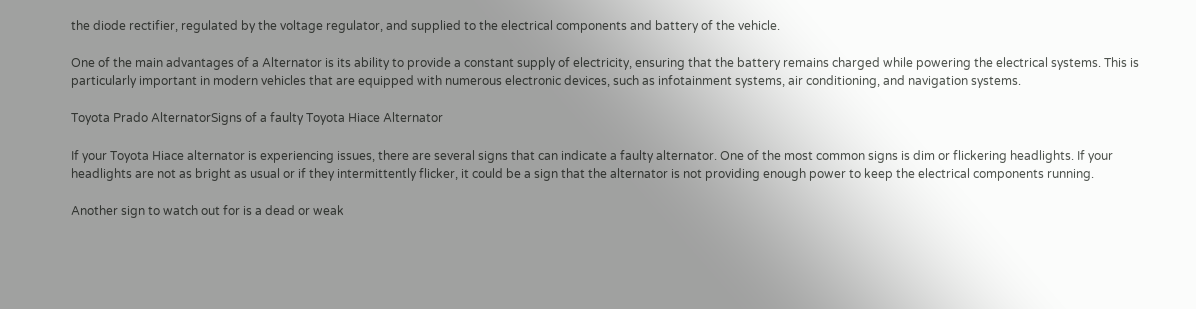the diode rectifier, regulated by the voltage regulator, and supplied to the electrical components and battery of the vehicle.

One of the main advantages of a Alternator is its ability to provide a constant supply of electricity, ensuring that the battery remains charged while powering the electrical systems. This is particularly important in modern vehicles that are equipped with numerous electronic devices, such as infotainment systems, air conditioning, and navigation systems.

Toyota Prado AlternatorSigns of a faulty Toyota Hiace Alternator

If your Toyota Hiace alternator is experiencing issues, there are several signs that can indicate a faulty alternator. One of the most common signs is dim or flickering headlights. If your headlights are not as bright as usual or if they intermittently flicker, it could be a sign that the alternator is not providing enough power to keep the electrical components running.

Another sign to watch out for is a dead or weak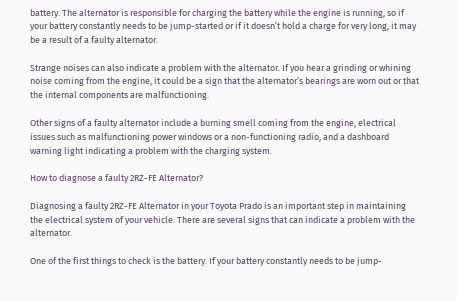battery. The alternator is responsible for charging the battery while the engine is running, so if your battery constantly needs to be jump-started or if it doesn’t hold a charge for very long, it may be a result of a faulty alternator.

Strange noises can also indicate a problem with the alternator. If you hear a grinding or whining noise coming from the engine, it could be a sign that the alternator’s bearings are worn out or that the internal components are malfunctioning.

Other signs of a faulty alternator include a burning smell coming from the engine, electrical issues such as malfunctioning power windows or a non-functioning radio, and a dashboard warning light indicating a problem with the charging system.

How to diagnose a faulty 2RZ-FE Alternator?

Diagnosing a faulty 2RZ-FE Alternator in your Toyota Prado is an important step in maintaining the electrical system of your vehicle. There are several signs that can indicate a problem with the alternator.

One of the first things to check is the battery. If your battery constantly needs to be jump-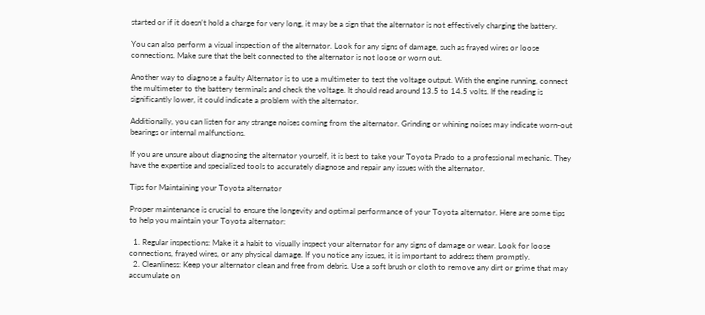started or if it doesn’t hold a charge for very long, it may be a sign that the alternator is not effectively charging the battery.

You can also perform a visual inspection of the alternator. Look for any signs of damage, such as frayed wires or loose connections. Make sure that the belt connected to the alternator is not loose or worn out.

Another way to diagnose a faulty Alternator is to use a multimeter to test the voltage output. With the engine running, connect the multimeter to the battery terminals and check the voltage. It should read around 13.5 to 14.5 volts. If the reading is significantly lower, it could indicate a problem with the alternator.

Additionally, you can listen for any strange noises coming from the alternator. Grinding or whining noises may indicate worn-out bearings or internal malfunctions.

If you are unsure about diagnosing the alternator yourself, it is best to take your Toyota Prado to a professional mechanic. They have the expertise and specialized tools to accurately diagnose and repair any issues with the alternator.

Tips for Maintaining your Toyota alternator

Proper maintenance is crucial to ensure the longevity and optimal performance of your Toyota alternator. Here are some tips to help you maintain your Toyota alternator:

  1. Regular inspections: Make it a habit to visually inspect your alternator for any signs of damage or wear. Look for loose connections, frayed wires, or any physical damage. If you notice any issues, it is important to address them promptly.
  2. Cleanliness: Keep your alternator clean and free from debris. Use a soft brush or cloth to remove any dirt or grime that may accumulate on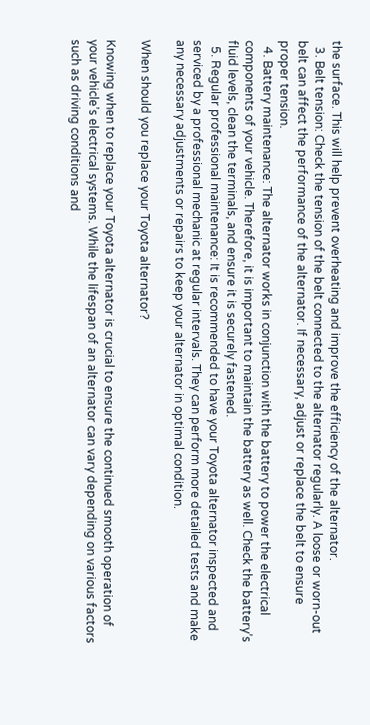the surface. This will help prevent overheating and improve the efficiency of the alternator.
  3. Belt tension: Check the tension of the belt connected to the alternator regularly. A loose or worn-out belt can affect the performance of the alternator. If necessary, adjust or replace the belt to ensure proper tension.
  4. Battery maintenance: The alternator works in conjunction with the battery to power the electrical components of your vehicle. Therefore, it is important to maintain the battery as well. Check the battery’s fluid levels, clean the terminals, and ensure it is securely fastened.
  5. Regular professional maintenance: It is recommended to have your Toyota alternator inspected and serviced by a professional mechanic at regular intervals. They can perform more detailed tests and make any necessary adjustments or repairs to keep your alternator in optimal condition.

When should you replace your Toyota alternator?

Knowing when to replace your Toyota alternator is crucial to ensure the continued smooth operation of your vehicle’s electrical systems. While the lifespan of an alternator can vary depending on various factors such as driving conditions and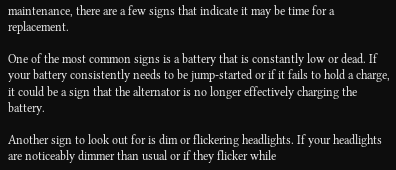maintenance, there are a few signs that indicate it may be time for a replacement.

One of the most common signs is a battery that is constantly low or dead. If your battery consistently needs to be jump-started or if it fails to hold a charge, it could be a sign that the alternator is no longer effectively charging the battery.

Another sign to look out for is dim or flickering headlights. If your headlights are noticeably dimmer than usual or if they flicker while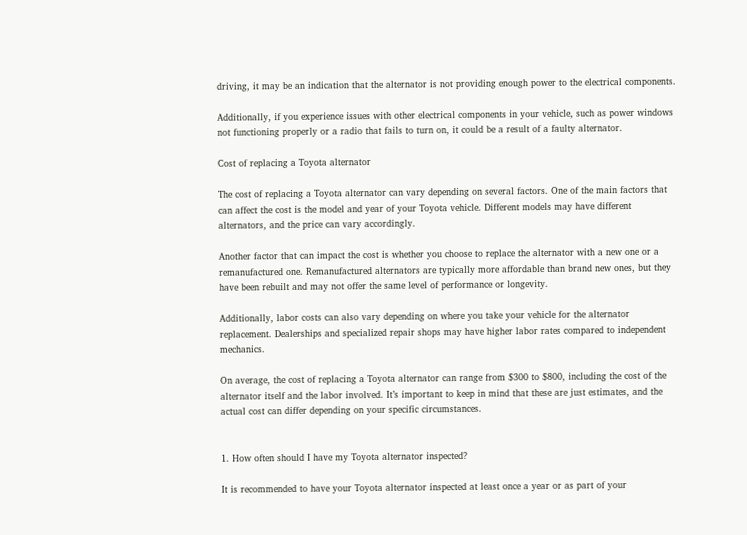driving, it may be an indication that the alternator is not providing enough power to the electrical components.

Additionally, if you experience issues with other electrical components in your vehicle, such as power windows not functioning properly or a radio that fails to turn on, it could be a result of a faulty alternator.

Cost of replacing a Toyota alternator

The cost of replacing a Toyota alternator can vary depending on several factors. One of the main factors that can affect the cost is the model and year of your Toyota vehicle. Different models may have different alternators, and the price can vary accordingly.

Another factor that can impact the cost is whether you choose to replace the alternator with a new one or a remanufactured one. Remanufactured alternators are typically more affordable than brand new ones, but they have been rebuilt and may not offer the same level of performance or longevity.

Additionally, labor costs can also vary depending on where you take your vehicle for the alternator replacement. Dealerships and specialized repair shops may have higher labor rates compared to independent mechanics.

On average, the cost of replacing a Toyota alternator can range from $300 to $800, including the cost of the alternator itself and the labor involved. It’s important to keep in mind that these are just estimates, and the actual cost can differ depending on your specific circumstances.


1. How often should I have my Toyota alternator inspected?

It is recommended to have your Toyota alternator inspected at least once a year or as part of your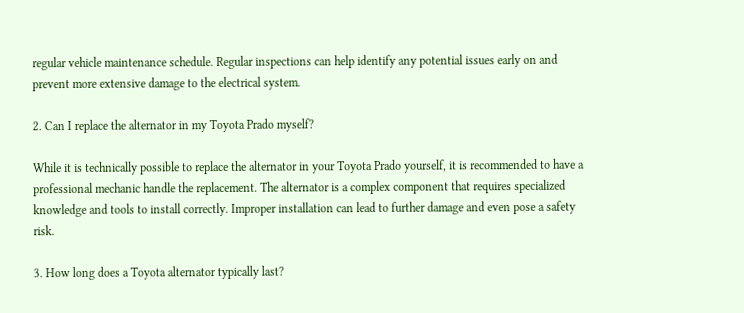regular vehicle maintenance schedule. Regular inspections can help identify any potential issues early on and prevent more extensive damage to the electrical system.

2. Can I replace the alternator in my Toyota Prado myself?

While it is technically possible to replace the alternator in your Toyota Prado yourself, it is recommended to have a professional mechanic handle the replacement. The alternator is a complex component that requires specialized knowledge and tools to install correctly. Improper installation can lead to further damage and even pose a safety risk.

3. How long does a Toyota alternator typically last?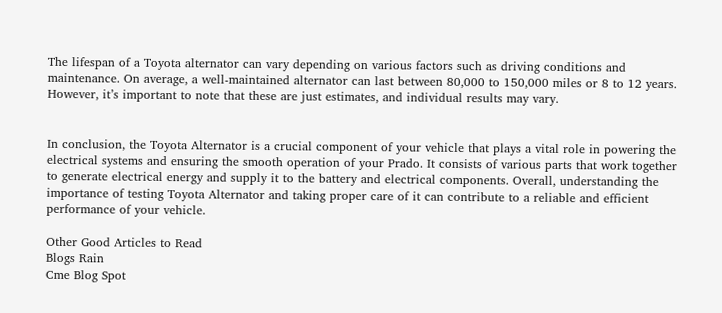The lifespan of a Toyota alternator can vary depending on various factors such as driving conditions and maintenance. On average, a well-maintained alternator can last between 80,000 to 150,000 miles or 8 to 12 years. However, it’s important to note that these are just estimates, and individual results may vary.


In conclusion, the Toyota Alternator is a crucial component of your vehicle that plays a vital role in powering the electrical systems and ensuring the smooth operation of your Prado. It consists of various parts that work together to generate electrical energy and supply it to the battery and electrical components. Overall, understanding the importance of testing Toyota Alternator and taking proper care of it can contribute to a reliable and efficient performance of your vehicle.

Other Good Articles to Read
Blogs Rain
Cme Blog Spot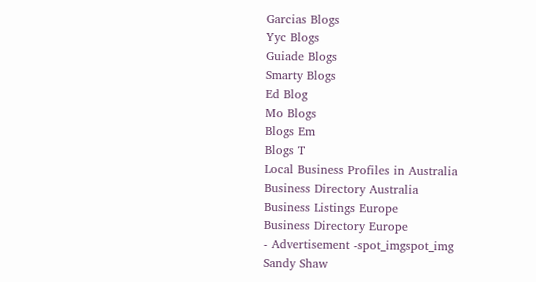Garcias Blogs
Yyc Blogs
Guiade Blogs
Smarty Blogs
Ed Blog
Mo Blogs
Blogs Em
Blogs T
Local Business Profiles in Australia
Business Directory Australia
Business Listings Europe
Business Directory Europe
- Advertisement -spot_imgspot_img
Sandy Shaw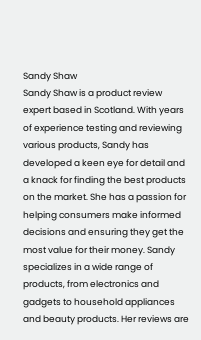Sandy Shaw
Sandy Shaw is a product review expert based in Scotland. With years of experience testing and reviewing various products, Sandy has developed a keen eye for detail and a knack for finding the best products on the market. She has a passion for helping consumers make informed decisions and ensuring they get the most value for their money. Sandy specializes in a wide range of products, from electronics and gadgets to household appliances and beauty products. Her reviews are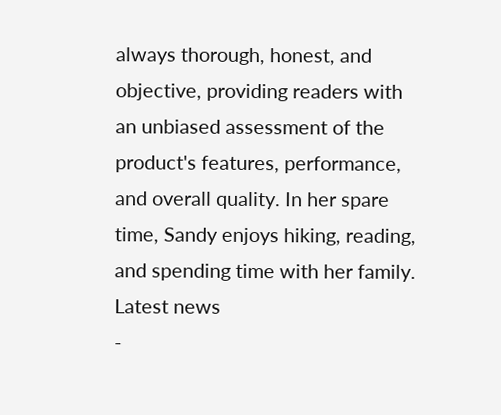always thorough, honest, and objective, providing readers with an unbiased assessment of the product's features, performance, and overall quality. In her spare time, Sandy enjoys hiking, reading, and spending time with her family.
Latest news
-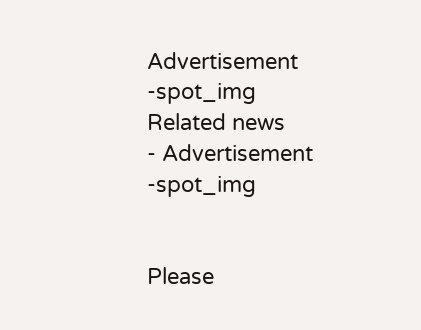Advertisement -spot_img
Related news
- Advertisement -spot_img


Please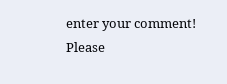enter your comment!
Please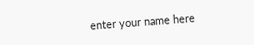enter your name here